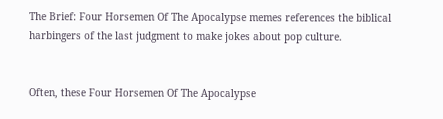The Brief: Four Horsemen Of The Apocalypse memes references the biblical harbingers of the last judgment to make jokes about pop culture.


Often, these Four Horsemen Of The Apocalypse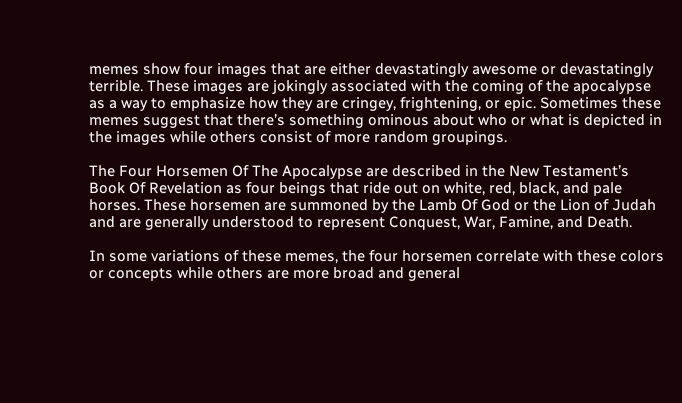memes show four images that are either devastatingly awesome or devastatingly terrible. These images are jokingly associated with the coming of the apocalypse as a way to emphasize how they are cringey, frightening, or epic. Sometimes these memes suggest that there’s something ominous about who or what is depicted in the images while others consist of more random groupings.

The Four Horsemen Of The Apocalypse are described in the New Testament’s Book Of Revelation as four beings that ride out on white, red, black, and pale horses. These horsemen are summoned by the Lamb Of God or the Lion of Judah and are generally understood to represent Conquest, War, Famine, and Death.

In some variations of these memes, the four horsemen correlate with these colors or concepts while others are more broad and general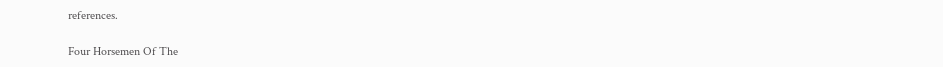references.

Four Horsemen Of The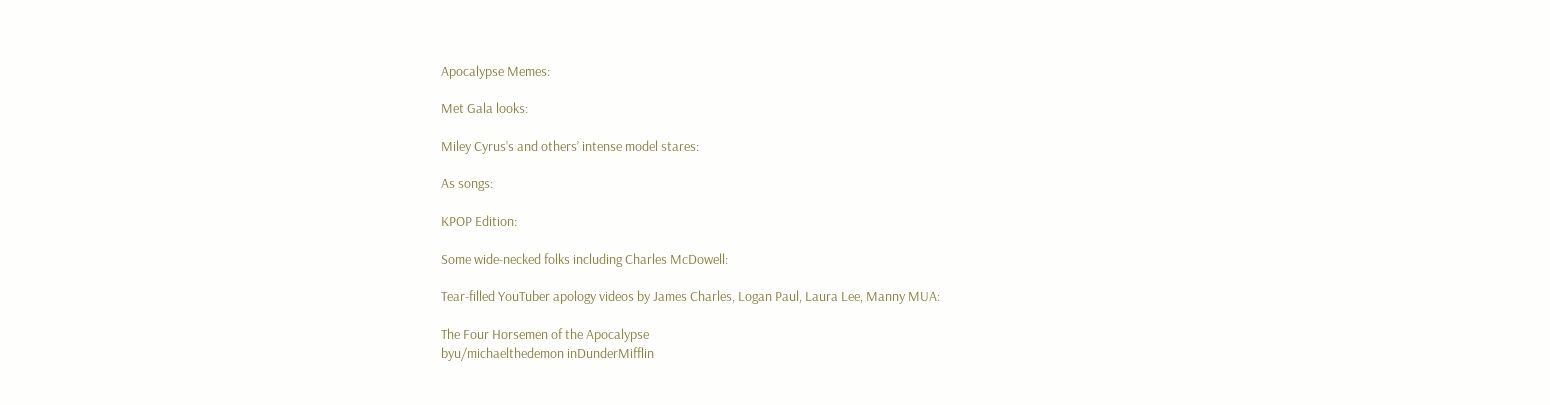Apocalypse Memes:

Met Gala looks:

Miley Cyrus’s and others’ intense model stares:

As songs:

KPOP Edition:

Some wide-necked folks including Charles McDowell:

Tear-filled YouTuber apology videos by James Charles, Logan Paul, Laura Lee, Manny MUA:

The Four Horsemen of the Apocalypse
byu/michaelthedemon inDunderMifflin